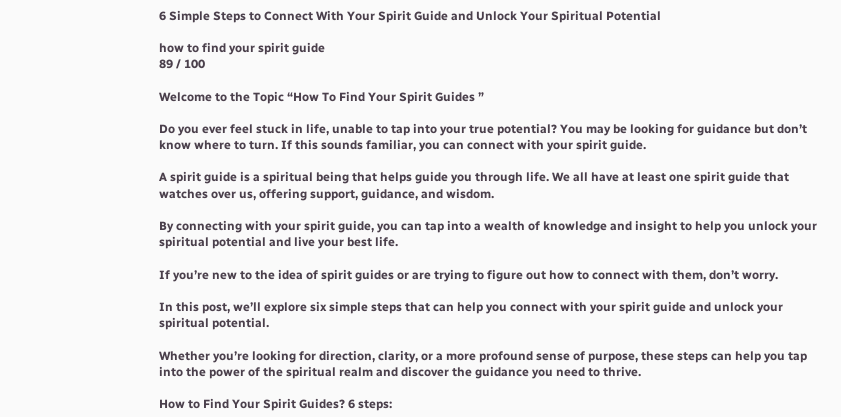6 Simple Steps to Connect With Your Spirit Guide and Unlock Your Spiritual Potential

how to find your spirit guide
89 / 100

Welcome to the Topic “How To Find Your Spirit Guides ”

Do you ever feel stuck in life, unable to tap into your true potential? You may be looking for guidance but don’t know where to turn. If this sounds familiar, you can connect with your spirit guide.

A spirit guide is a spiritual being that helps guide you through life. We all have at least one spirit guide that watches over us, offering support, guidance, and wisdom.

By connecting with your spirit guide, you can tap into a wealth of knowledge and insight to help you unlock your spiritual potential and live your best life.

If you’re new to the idea of spirit guides or are trying to figure out how to connect with them, don’t worry.

In this post, we’ll explore six simple steps that can help you connect with your spirit guide and unlock your spiritual potential.

Whether you’re looking for direction, clarity, or a more profound sense of purpose, these steps can help you tap into the power of the spiritual realm and discover the guidance you need to thrive.

How to Find Your Spirit Guides? 6 steps: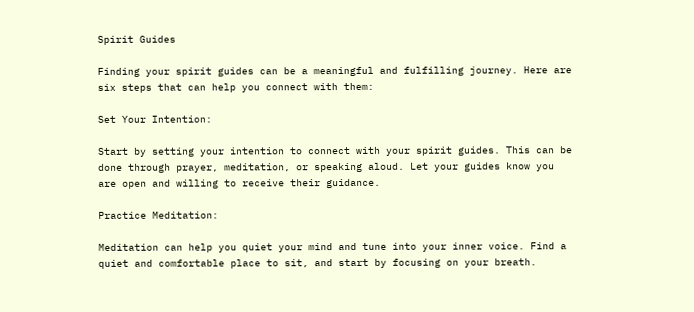Spirit Guides

Finding your spirit guides can be a meaningful and fulfilling journey. Here are six steps that can help you connect with them:

Set Your Intention:

Start by setting your intention to connect with your spirit guides. This can be done through prayer, meditation, or speaking aloud. Let your guides know you are open and willing to receive their guidance.

Practice Meditation:

Meditation can help you quiet your mind and tune into your inner voice. Find a quiet and comfortable place to sit, and start by focusing on your breath.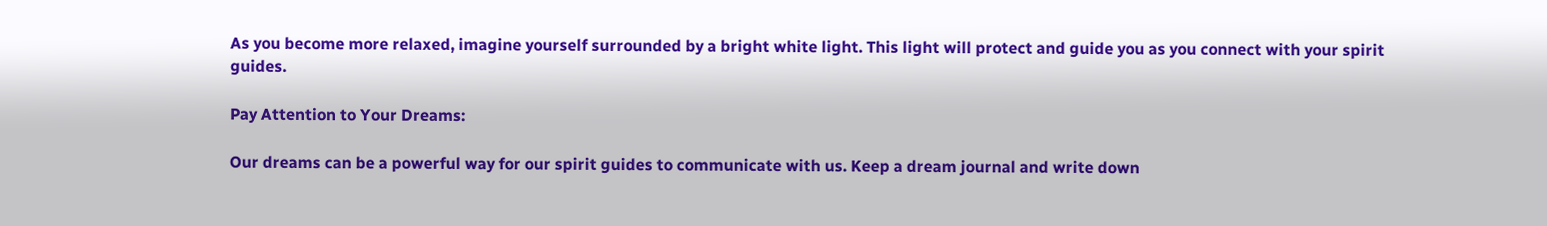As you become more relaxed, imagine yourself surrounded by a bright white light. This light will protect and guide you as you connect with your spirit guides.

Pay Attention to Your Dreams:

Our dreams can be a powerful way for our spirit guides to communicate with us. Keep a dream journal and write down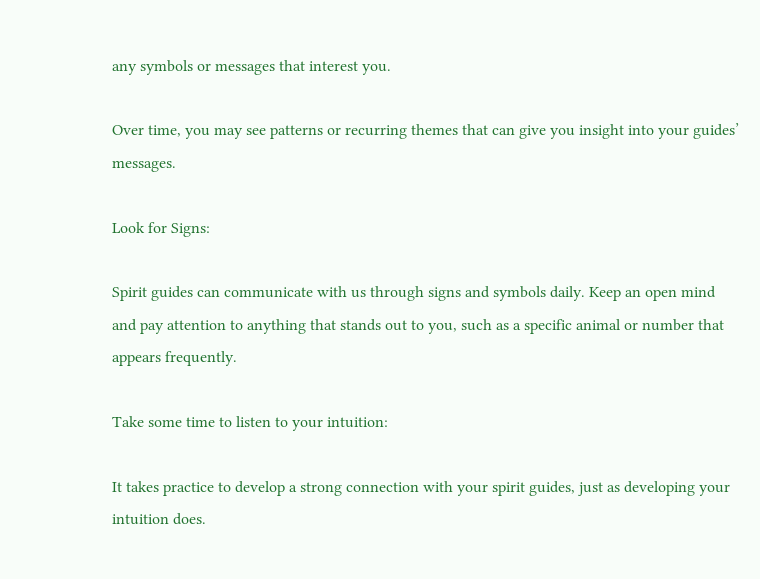any symbols or messages that interest you.

Over time, you may see patterns or recurring themes that can give you insight into your guides’ messages.

Look for Signs:

Spirit guides can communicate with us through signs and symbols daily. Keep an open mind and pay attention to anything that stands out to you, such as a specific animal or number that appears frequently.

Take some time to listen to your intuition:

It takes practice to develop a strong connection with your spirit guides, just as developing your intuition does.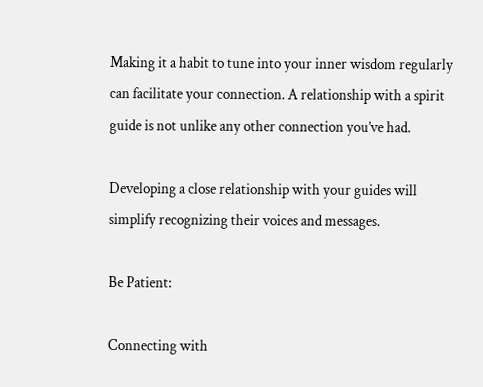Making it a habit to tune into your inner wisdom regularly can facilitate your connection. A relationship with a spirit guide is not unlike any other connection you’ve had.

Developing a close relationship with your guides will simplify recognizing their voices and messages.

Be Patient:

Connecting with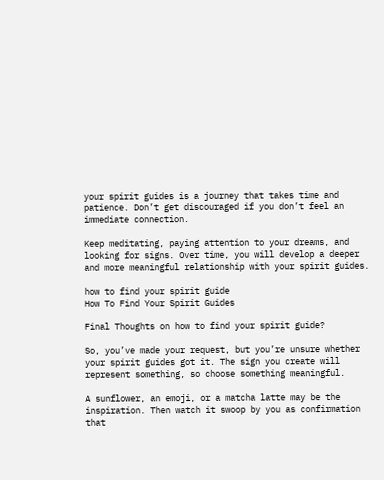your spirit guides is a journey that takes time and patience. Don’t get discouraged if you don’t feel an immediate connection.

Keep meditating, paying attention to your dreams, and looking for signs. Over time, you will develop a deeper and more meaningful relationship with your spirit guides.

how to find your spirit guide
How To Find Your Spirit Guides

Final Thoughts on how to find your spirit guide?

So, you’ve made your request, but you’re unsure whether your spirit guides got it. The sign you create will represent something, so choose something meaningful.

A sunflower, an emoji, or a matcha latte may be the inspiration. Then watch it swoop by you as confirmation that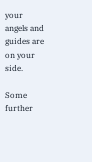your angels and guides are on your side.

Some further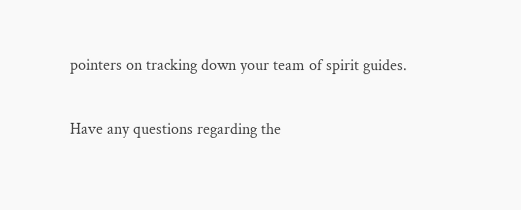pointers on tracking down your team of spirit guides.

Have any questions regarding the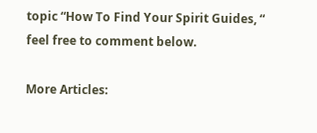topic “How To Find Your Spirit Guides, “ feel free to comment below.

More Articles: